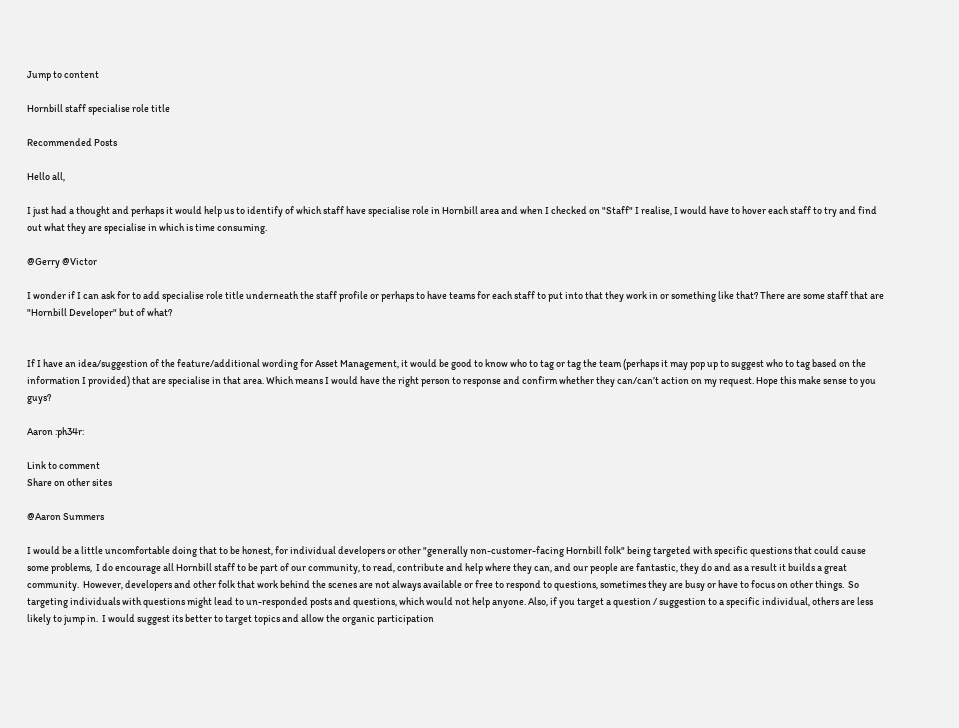Jump to content

Hornbill staff specialise role title

Recommended Posts

Hello all,

I just had a thought and perhaps it would help us to identify of which staff have specialise role in Hornbill area and when I checked on "Staff" I realise, I would have to hover each staff to try and find out what they are specialise in which is time consuming.

@Gerry @Victor

I wonder if I can ask for to add specialise role title underneath the staff profile or perhaps to have teams for each staff to put into that they work in or something like that? There are some staff that are "Hornbill Developer" but of what?


If I have an idea/suggestion of the feature/additional wording for Asset Management, it would be good to know who to tag or tag the team (perhaps it may pop up to suggest who to tag based on the information I provided) that are specialise in that area. Which means I would have the right person to response and confirm whether they can/can’t action on my request. Hope this make sense to you guys?

Aaron :ph34r:

Link to comment
Share on other sites

@Aaron Summers

I would be a little uncomfortable doing that to be honest, for individual developers or other "generally non-customer-facing Hornbill folk" being targeted with specific questions that could cause some problems,  I do encourage all Hornbill staff to be part of our community, to read, contribute and help where they can, and our people are fantastic, they do and as a result it builds a great community.  However, developers and other folk that work behind the scenes are not always available or free to respond to questions, sometimes they are busy or have to focus on other things.  So targeting individuals with questions might lead to un-responded posts and questions, which would not help anyone. Also, if you target a question / suggestion to a specific individual, others are less likely to jump in.  I would suggest its better to target topics and allow the organic participation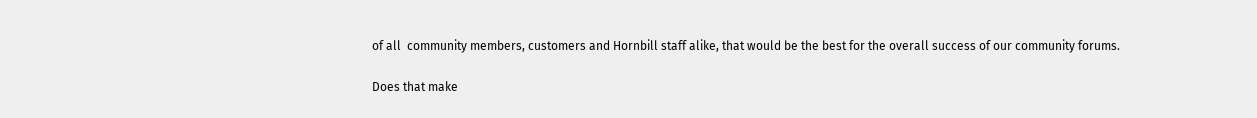of all  community members, customers and Hornbill staff alike, that would be the best for the overall success of our community forums.

Does that make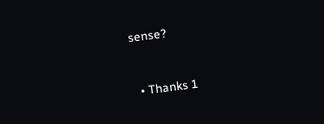sense?


  • Thanks 1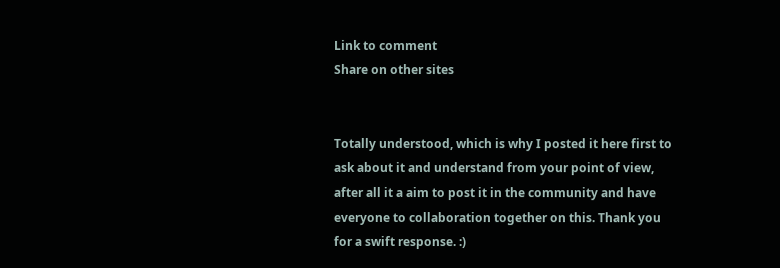Link to comment
Share on other sites


Totally understood, which is why I posted it here first to ask about it and understand from your point of view, after all it a aim to post it in the community and have everyone to collaboration together on this. Thank you for a swift response. :)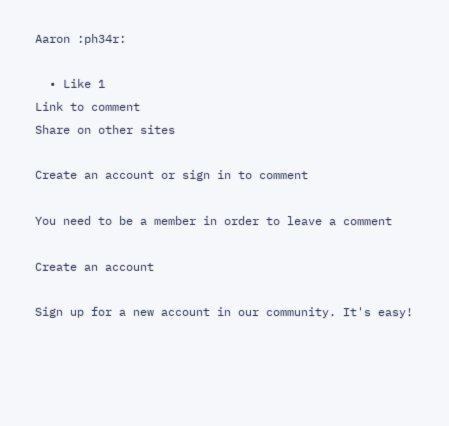Aaron :ph34r:

  • Like 1
Link to comment
Share on other sites

Create an account or sign in to comment

You need to be a member in order to leave a comment

Create an account

Sign up for a new account in our community. It's easy!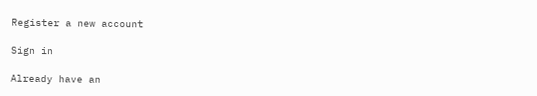Register a new account

Sign in

Already have an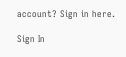account? Sign in here.

Sign In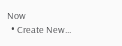Now
  • Create New...